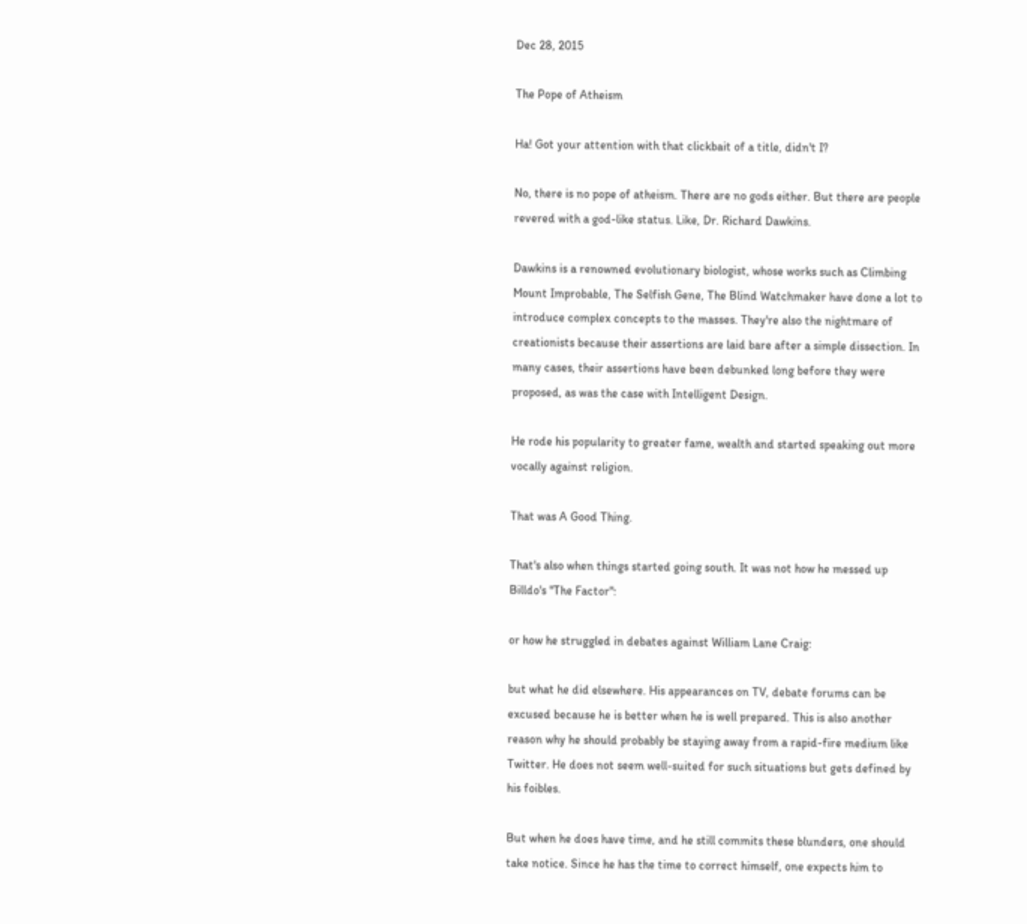Dec 28, 2015

The Pope of Atheism

Ha! Got your attention with that clickbait of a title, didn't I?

No, there is no pope of atheism. There are no gods either. But there are people revered with a god-like status. Like, Dr. Richard Dawkins.

Dawkins is a renowned evolutionary biologist, whose works such as Climbing Mount Improbable, The Selfish Gene, The Blind Watchmaker have done a lot to introduce complex concepts to the masses. They're also the nightmare of creationists because their assertions are laid bare after a simple dissection. In many cases, their assertions have been debunked long before they were proposed, as was the case with Intelligent Design.

He rode his popularity to greater fame, wealth and started speaking out more vocally against religion.

That was A Good Thing.

That's also when things started going south. It was not how he messed up Billdo's "The Factor":

or how he struggled in debates against William Lane Craig:

but what he did elsewhere. His appearances on TV, debate forums can be excused because he is better when he is well prepared. This is also another reason why he should probably be staying away from a rapid-fire medium like Twitter. He does not seem well-suited for such situations but gets defined by his foibles.

But when he does have time, and he still commits these blunders, one should take notice. Since he has the time to correct himself, one expects him to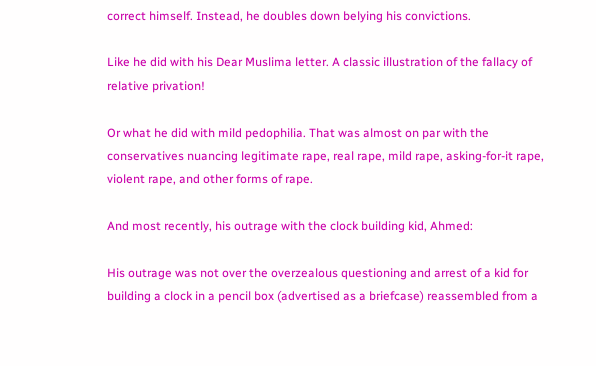correct himself. Instead, he doubles down belying his convictions.

Like he did with his Dear Muslima letter. A classic illustration of the fallacy of relative privation!

Or what he did with mild pedophilia. That was almost on par with the conservatives nuancing legitimate rape, real rape, mild rape, asking-for-it rape, violent rape, and other forms of rape.

And most recently, his outrage with the clock building kid, Ahmed:

His outrage was not over the overzealous questioning and arrest of a kid for building a clock in a pencil box (advertised as a briefcase) reassembled from a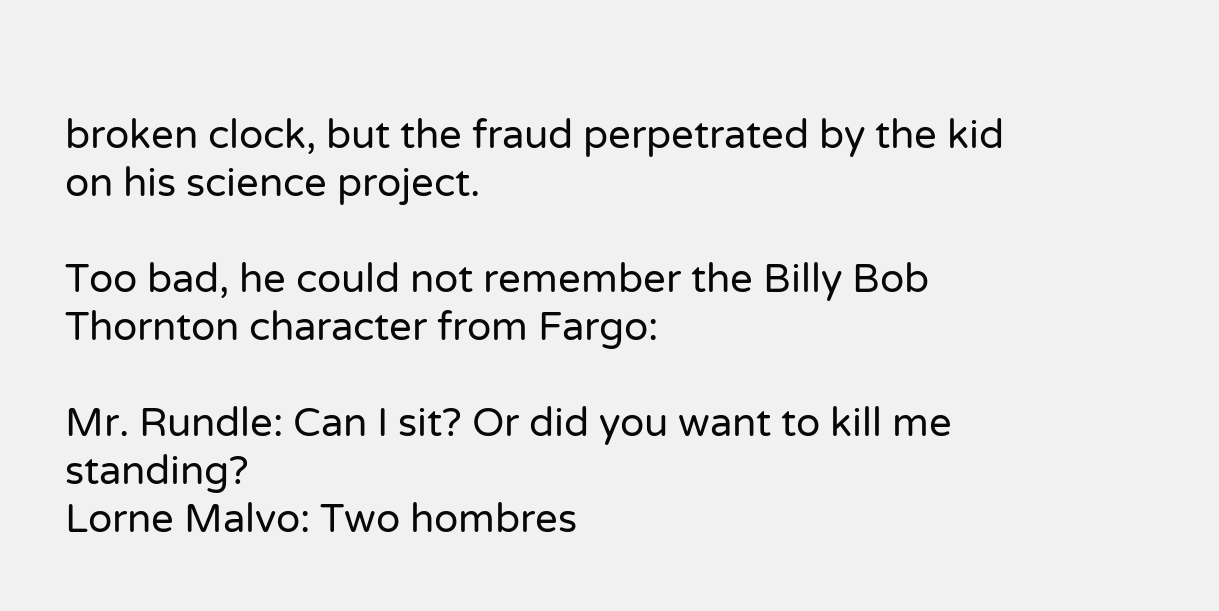broken clock, but the fraud perpetrated by the kid on his science project.

Too bad, he could not remember the Billy Bob Thornton character from Fargo:

Mr. Rundle: Can I sit? Or did you want to kill me standing?
Lorne Malvo: Two hombres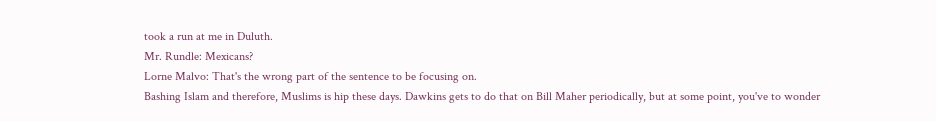took a run at me in Duluth.
Mr. Rundle: Mexicans?
Lorne Malvo: That's the wrong part of the sentence to be focusing on.
Bashing Islam and therefore, Muslims is hip these days. Dawkins gets to do that on Bill Maher periodically, but at some point, you've to wonder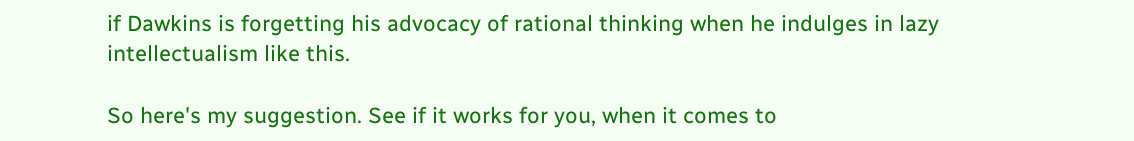if Dawkins is forgetting his advocacy of rational thinking when he indulges in lazy intellectualism like this.

So here's my suggestion. See if it works for you, when it comes to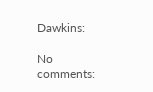Dawkins:

No comments: